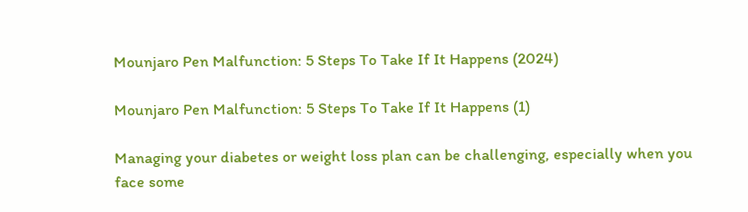Mounjaro Pen Malfunction: 5 Steps To Take If It Happens (2024)

Mounjaro Pen Malfunction: 5 Steps To Take If It Happens (1)

Managing your diabetes or weight loss plan can be challenging, especially when you face some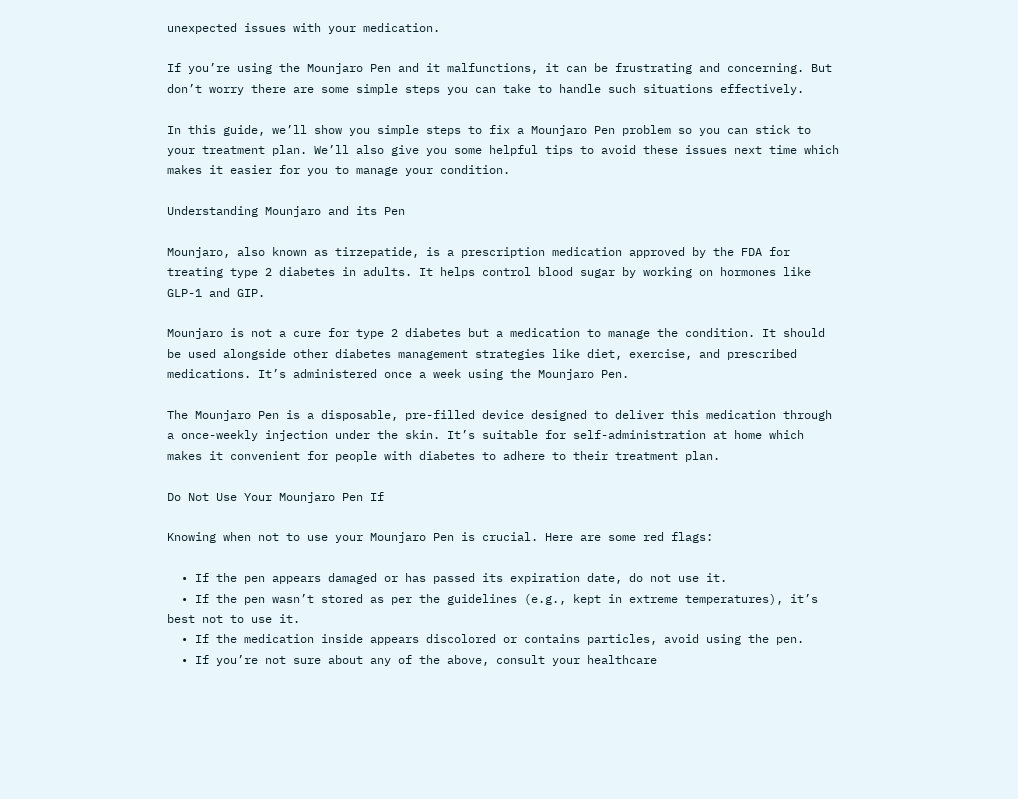unexpected issues with your medication.

If you’re using the Mounjaro Pen and it malfunctions, it can be frustrating and concerning. But don’t worry there are some simple steps you can take to handle such situations effectively.

In this guide, we’ll show you simple steps to fix a Mounjaro Pen problem so you can stick to your treatment plan. We’ll also give you some helpful tips to avoid these issues next time which makes it easier for you to manage your condition.

Understanding Mounjaro and its Pen

Mounjaro, also known as tirzepatide, is a prescription medication approved by the FDA for treating type 2 diabetes in adults. It helps control blood sugar by working on hormones like GLP-1 and GIP.

Mounjaro is not a cure for type 2 diabetes but a medication to manage the condition. It should be used alongside other diabetes management strategies like diet, exercise, and prescribed medications. It’s administered once a week using the Mounjaro Pen.

The Mounjaro Pen is a disposable, pre-filled device designed to deliver this medication through a once-weekly injection under the skin. It’s suitable for self-administration at home which makes it convenient for people with diabetes to adhere to their treatment plan.

Do Not Use Your Mounjaro Pen If

Knowing when not to use your Mounjaro Pen is crucial. Here are some red flags:

  • If the pen appears damaged or has passed its expiration date, do not use it.
  • If the pen wasn’t stored as per the guidelines (e.g., kept in extreme temperatures), it’s best not to use it.
  • If the medication inside appears discolored or contains particles, avoid using the pen.
  • If you’re not sure about any of the above, consult your healthcare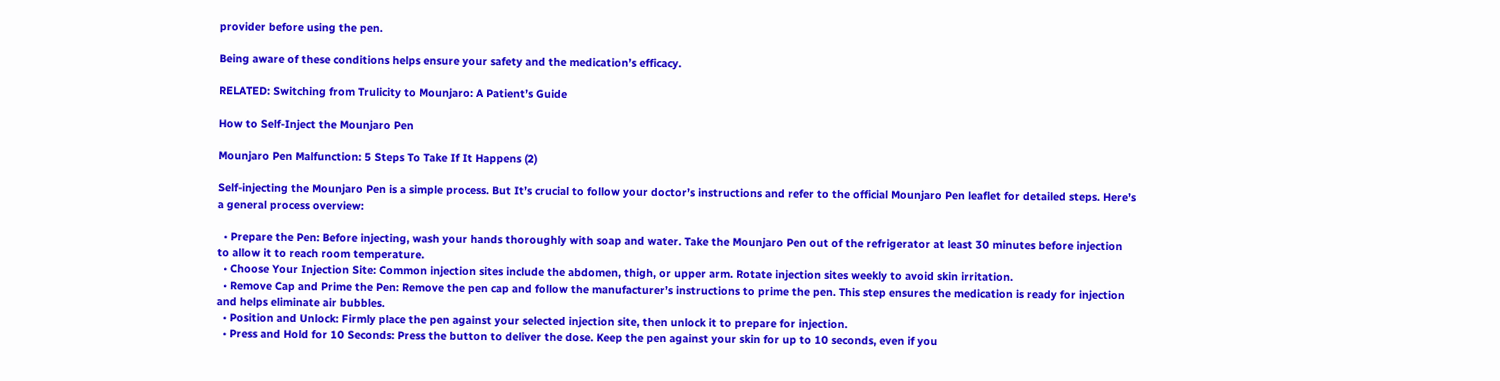provider before using the pen.

Being aware of these conditions helps ensure your safety and the medication’s efficacy.

RELATED: Switching from Trulicity to Mounjaro: A Patient’s Guide

How to Self-Inject the Mounjaro Pen

Mounjaro Pen Malfunction: 5 Steps To Take If It Happens (2)

Self-injecting the Mounjaro Pen is a simple process. But It’s crucial to follow your doctor’s instructions and refer to the official Mounjaro Pen leaflet for detailed steps. Here’s a general process overview:

  • Prepare the Pen: Before injecting, wash your hands thoroughly with soap and water. Take the Mounjaro Pen out of the refrigerator at least 30 minutes before injection to allow it to reach room temperature.
  • Choose Your Injection Site: Common injection sites include the abdomen, thigh, or upper arm. Rotate injection sites weekly to avoid skin irritation.
  • Remove Cap and Prime the Pen: Remove the pen cap and follow the manufacturer’s instructions to prime the pen. This step ensures the medication is ready for injection and helps eliminate air bubbles.
  • Position and Unlock: Firmly place the pen against your selected injection site, then unlock it to prepare for injection.
  • Press and Hold for 10 Seconds: Press the button to deliver the dose. Keep the pen against your skin for up to 10 seconds, even if you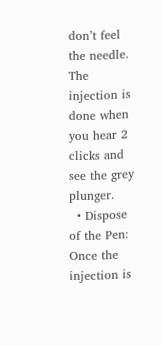don’t feel the needle. The injection is done when you hear 2 clicks and see the grey plunger.
  • Dispose of the Pen: Once the injection is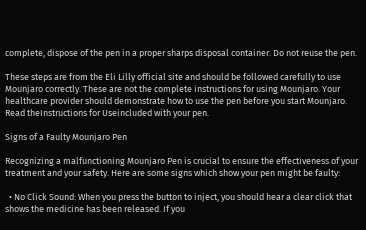complete, dispose of the pen in a proper sharps disposal container. Do not reuse the pen.

These steps are from the Eli Lilly official site and should be followed carefully to use Mounjaro correctly. These are not the complete instructions for using Mounjaro. Your healthcare provider should demonstrate how to use the pen before you start Mounjaro. Read theInstructions for Useincluded with your pen.

Signs of a Faulty Mounjaro Pen

Recognizing a malfunctioning Mounjaro Pen is crucial to ensure the effectiveness of your treatment and your safety. Here are some signs which show your pen might be faulty:

  • No Click Sound: When you press the button to inject, you should hear a clear click that shows the medicine has been released. If you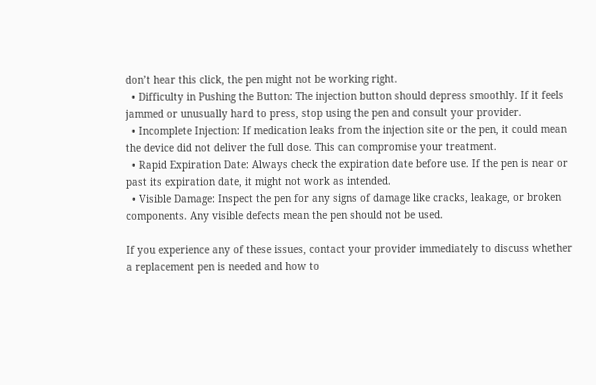don’t hear this click, the pen might not be working right.
  • Difficulty in Pushing the Button: The injection button should depress smoothly. If it feels jammed or unusually hard to press, stop using the pen and consult your provider.
  • Incomplete Injection: If medication leaks from the injection site or the pen, it could mean the device did not deliver the full dose. This can compromise your treatment.
  • Rapid Expiration Date: Always check the expiration date before use. If the pen is near or past its expiration date, it might not work as intended.
  • Visible Damage: Inspect the pen for any signs of damage like cracks, leakage, or broken components. Any visible defects mean the pen should not be used.

If you experience any of these issues, contact your provider immediately to discuss whether a replacement pen is needed and how to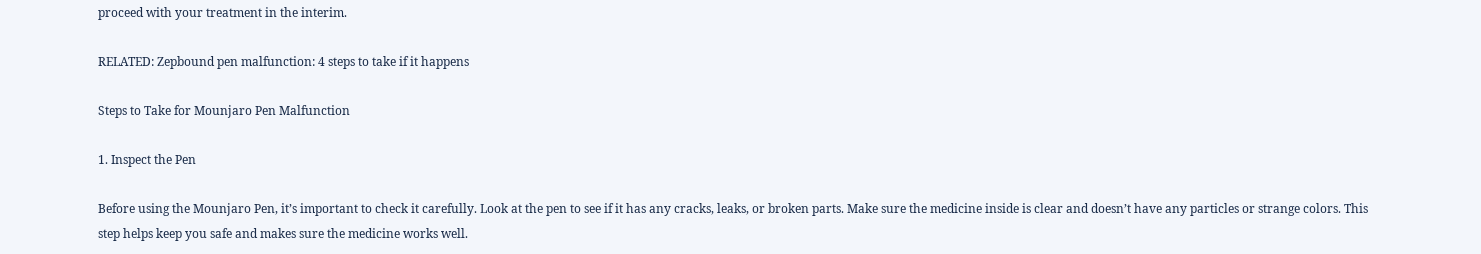proceed with your treatment in the interim.

RELATED: Zepbound pen malfunction: 4 steps to take if it happens

Steps to Take for Mounjaro Pen Malfunction

1. Inspect the Pen

Before using the Mounjaro Pen, it’s important to check it carefully. Look at the pen to see if it has any cracks, leaks, or broken parts. Make sure the medicine inside is clear and doesn’t have any particles or strange colors. This step helps keep you safe and makes sure the medicine works well.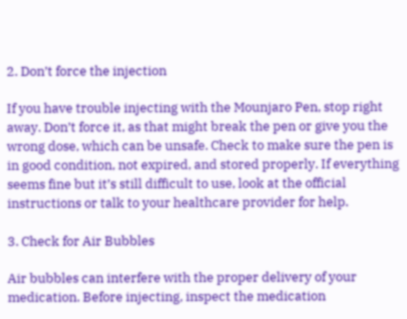2. Don’t force the injection

If you have trouble injecting with the Mounjaro Pen, stop right away. Don’t force it, as that might break the pen or give you the wrong dose, which can be unsafe. Check to make sure the pen is in good condition, not expired, and stored properly. If everything seems fine but it’s still difficult to use, look at the official instructions or talk to your healthcare provider for help.

3. Check for Air Bubbles

Air bubbles can interfere with the proper delivery of your medication. Before injecting, inspect the medication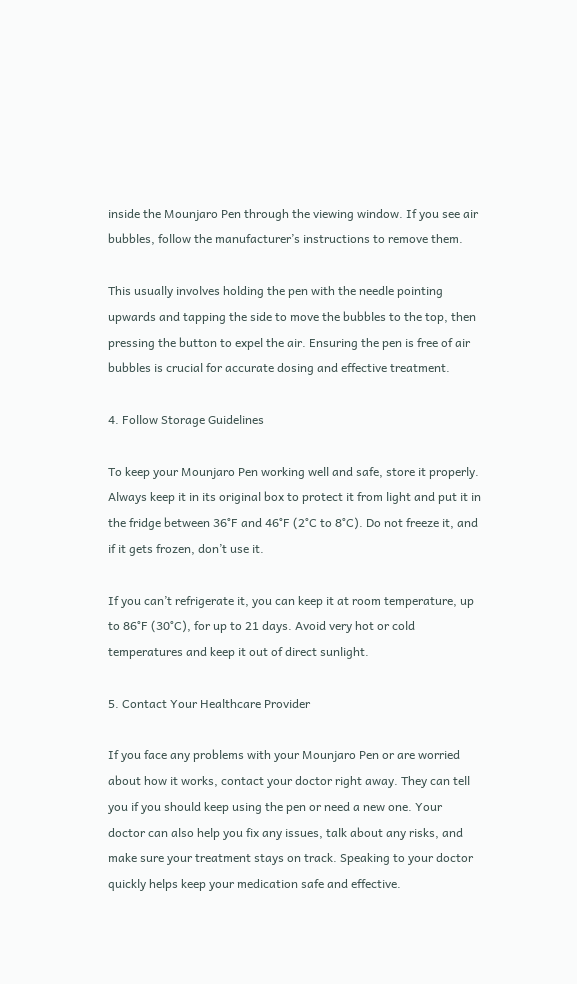inside the Mounjaro Pen through the viewing window. If you see air bubbles, follow the manufacturer’s instructions to remove them.

This usually involves holding the pen with the needle pointing upwards and tapping the side to move the bubbles to the top, then pressing the button to expel the air. Ensuring the pen is free of air bubbles is crucial for accurate dosing and effective treatment.

4. Follow Storage Guidelines

To keep your Mounjaro Pen working well and safe, store it properly. Always keep it in its original box to protect it from light and put it in the fridge between 36°F and 46°F (2°C to 8°C). Do not freeze it, and if it gets frozen, don’t use it.

If you can’t refrigerate it, you can keep it at room temperature, up to 86°F (30°C), for up to 21 days. Avoid very hot or cold temperatures and keep it out of direct sunlight.

5. Contact Your Healthcare Provider

If you face any problems with your Mounjaro Pen or are worried about how it works, contact your doctor right away. They can tell you if you should keep using the pen or need a new one. Your doctor can also help you fix any issues, talk about any risks, and make sure your treatment stays on track. Speaking to your doctor quickly helps keep your medication safe and effective.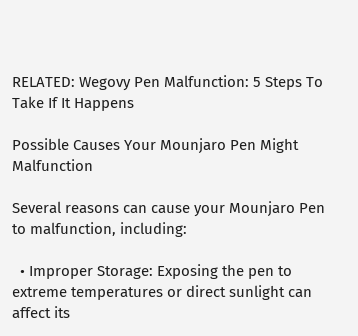RELATED: Wegovy Pen Malfunction: 5 Steps To Take If It Happens

Possible Causes Your Mounjaro Pen Might Malfunction

Several reasons can cause your Mounjaro Pen to malfunction, including:

  • Improper Storage: Exposing the pen to extreme temperatures or direct sunlight can affect its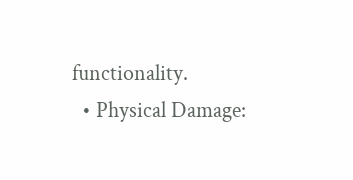functionality.
  • Physical Damage: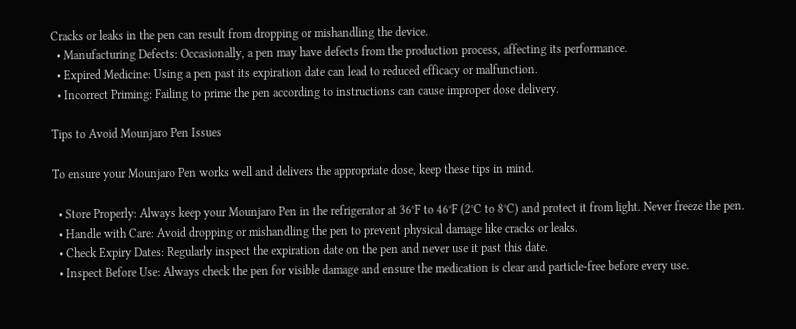Cracks or leaks in the pen can result from dropping or mishandling the device.
  • Manufacturing Defects: Occasionally, a pen may have defects from the production process, affecting its performance.
  • Expired Medicine: Using a pen past its expiration date can lead to reduced efficacy or malfunction.
  • Incorrect Priming: Failing to prime the pen according to instructions can cause improper dose delivery.

Tips to Avoid Mounjaro Pen Issues

To ensure your Mounjaro Pen works well and delivers the appropriate dose, keep these tips in mind.

  • Store Properly: Always keep your Mounjaro Pen in the refrigerator at 36°F to 46°F (2°C to 8°C) and protect it from light. Never freeze the pen.
  • Handle with Care: Avoid dropping or mishandling the pen to prevent physical damage like cracks or leaks.
  • Check Expiry Dates: Regularly inspect the expiration date on the pen and never use it past this date.
  • Inspect Before Use: Always check the pen for visible damage and ensure the medication is clear and particle-free before every use.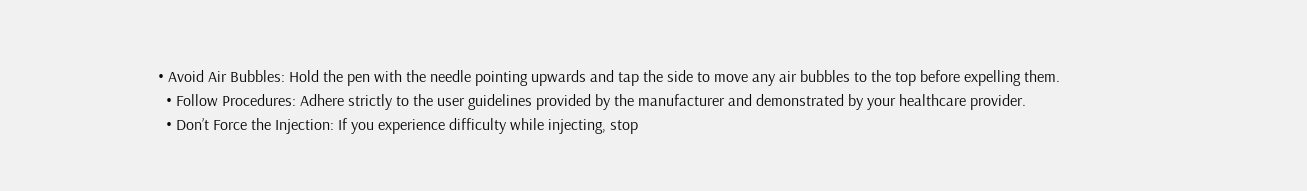• Avoid Air Bubbles: Hold the pen with the needle pointing upwards and tap the side to move any air bubbles to the top before expelling them.
  • Follow Procedures: Adhere strictly to the user guidelines provided by the manufacturer and demonstrated by your healthcare provider.
  • Don’t Force the Injection: If you experience difficulty while injecting, stop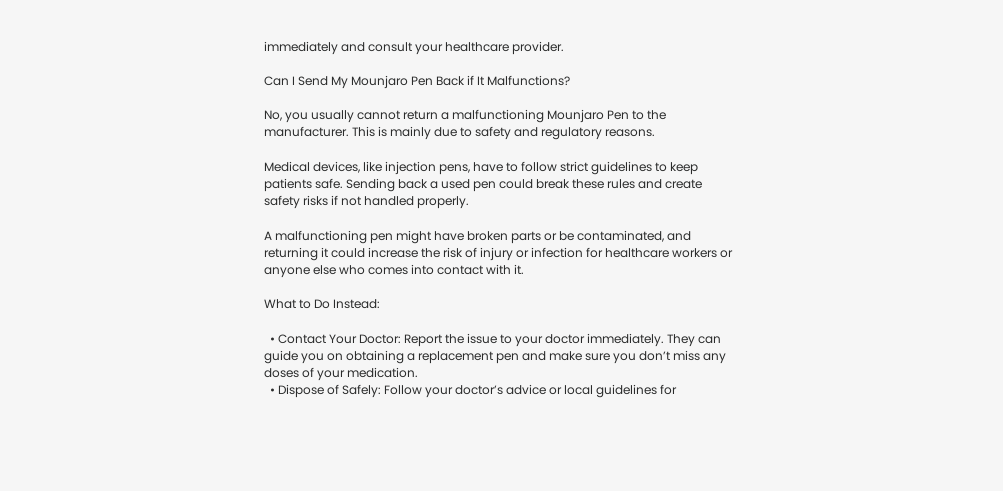immediately and consult your healthcare provider.

Can I Send My Mounjaro Pen Back if It Malfunctions?

No, you usually cannot return a malfunctioning Mounjaro Pen to the manufacturer. This is mainly due to safety and regulatory reasons.

Medical devices, like injection pens, have to follow strict guidelines to keep patients safe. Sending back a used pen could break these rules and create safety risks if not handled properly.

A malfunctioning pen might have broken parts or be contaminated, and returning it could increase the risk of injury or infection for healthcare workers or anyone else who comes into contact with it.

What to Do Instead:

  • Contact Your Doctor: Report the issue to your doctor immediately. They can guide you on obtaining a replacement pen and make sure you don’t miss any doses of your medication.
  • Dispose of Safely: Follow your doctor’s advice or local guidelines for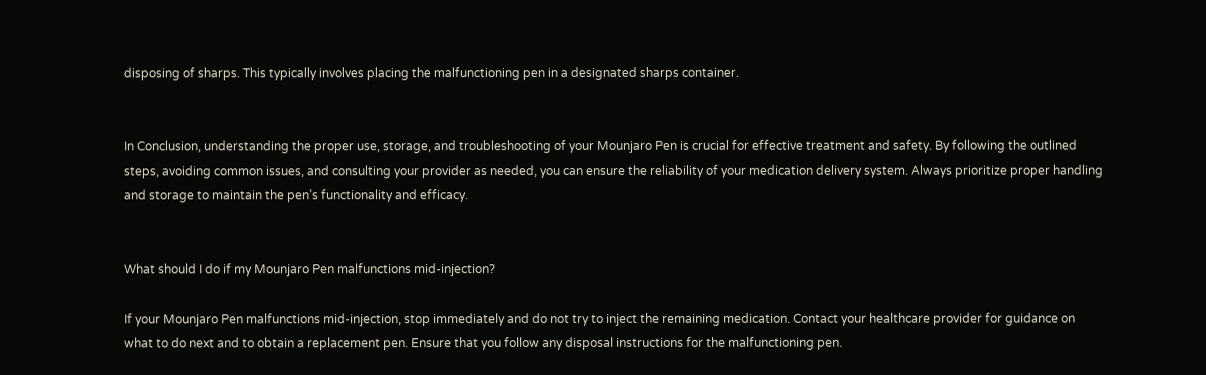disposing of sharps. This typically involves placing the malfunctioning pen in a designated sharps container.


In Conclusion, understanding the proper use, storage, and troubleshooting of your Mounjaro Pen is crucial for effective treatment and safety. By following the outlined steps, avoiding common issues, and consulting your provider as needed, you can ensure the reliability of your medication delivery system. Always prioritize proper handling and storage to maintain the pen’s functionality and efficacy.


What should I do if my Mounjaro Pen malfunctions mid-injection?

If your Mounjaro Pen malfunctions mid-injection, stop immediately and do not try to inject the remaining medication. Contact your healthcare provider for guidance on what to do next and to obtain a replacement pen. Ensure that you follow any disposal instructions for the malfunctioning pen.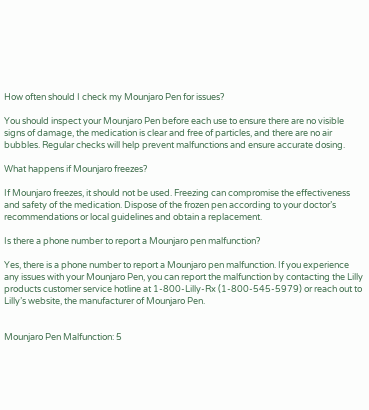How often should I check my Mounjaro Pen for issues?

You should inspect your Mounjaro Pen before each use to ensure there are no visible signs of damage, the medication is clear and free of particles, and there are no air bubbles. Regular checks will help prevent malfunctions and ensure accurate dosing.

What happens if Mounjaro freezes?

If Mounjaro freezes, it should not be used. Freezing can compromise the effectiveness and safety of the medication. Dispose of the frozen pen according to your doctor’s recommendations or local guidelines and obtain a replacement.

Is there a phone number to report a Mounjaro pen malfunction?

Yes, there is a phone number to report a Mounjaro pen malfunction. If you experience any issues with your Mounjaro Pen, you can report the malfunction by contacting the Lilly products customer service hotline at 1-800-Lilly-Rx (1-800-545-5979) or reach out to Lilly’s website, the manufacturer of Mounjaro Pen.


Mounjaro Pen Malfunction: 5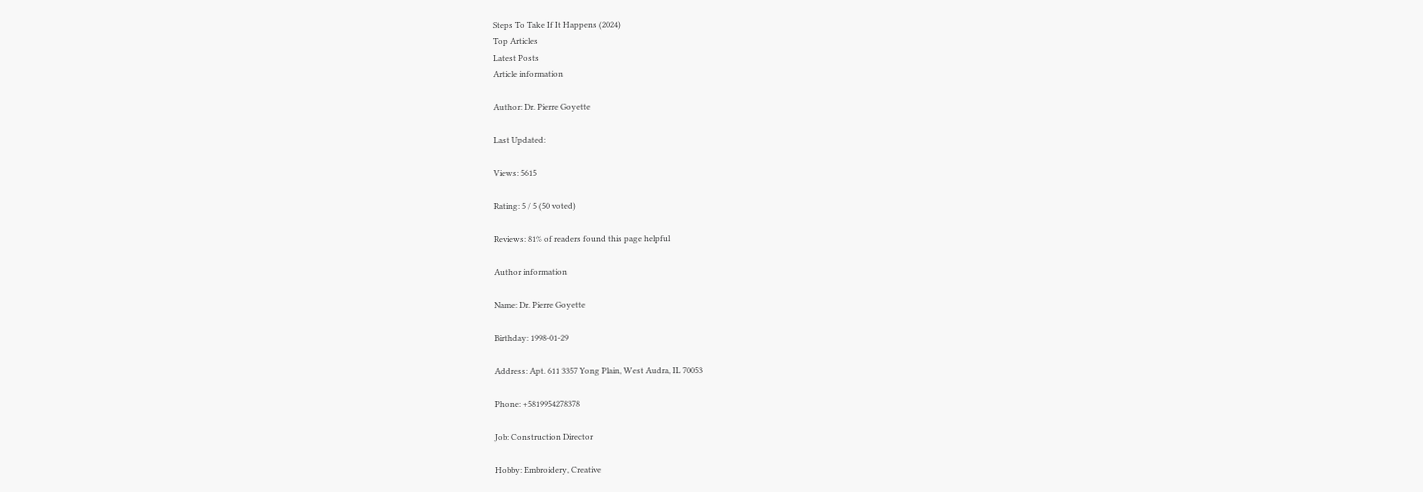Steps To Take If It Happens (2024)
Top Articles
Latest Posts
Article information

Author: Dr. Pierre Goyette

Last Updated:

Views: 5615

Rating: 5 / 5 (50 voted)

Reviews: 81% of readers found this page helpful

Author information

Name: Dr. Pierre Goyette

Birthday: 1998-01-29

Address: Apt. 611 3357 Yong Plain, West Audra, IL 70053

Phone: +5819954278378

Job: Construction Director

Hobby: Embroidery, Creative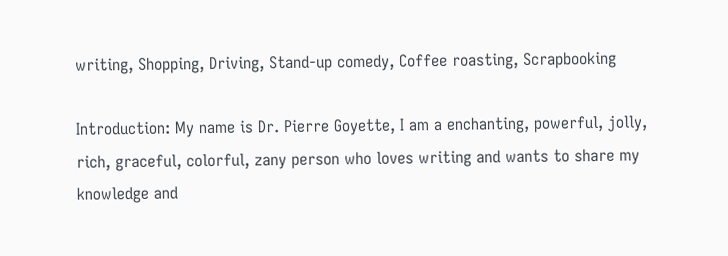writing, Shopping, Driving, Stand-up comedy, Coffee roasting, Scrapbooking

Introduction: My name is Dr. Pierre Goyette, I am a enchanting, powerful, jolly, rich, graceful, colorful, zany person who loves writing and wants to share my knowledge and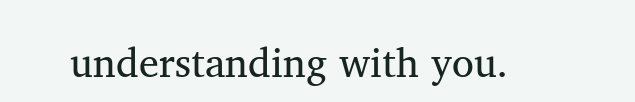understanding with you.